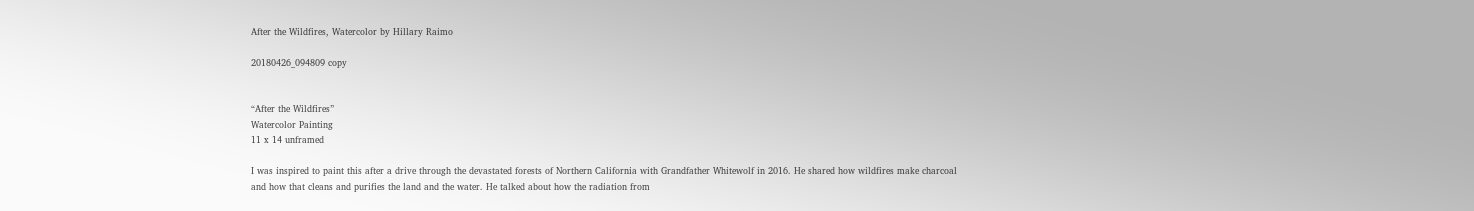After the Wildfires, Watercolor by Hillary Raimo

20180426_094809 copy


“After the Wildfires”
Watercolor Painting
11 x 14 unframed

I was inspired to paint this after a drive through the devastated forests of Northern California with Grandfather Whitewolf in 2016. He shared how wildfires make charcoal and how that cleans and purifies the land and the water. He talked about how the radiation from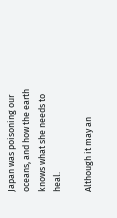Japan was poisoning our oceans, and how the earth knows what she needs to heal.

Although it may an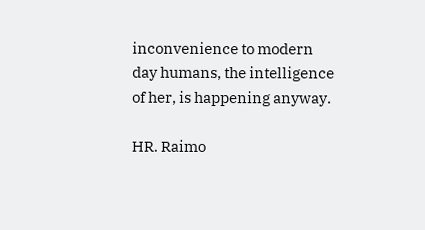inconvenience to modern day humans, the intelligence of her, is happening anyway.

HR. Raimo